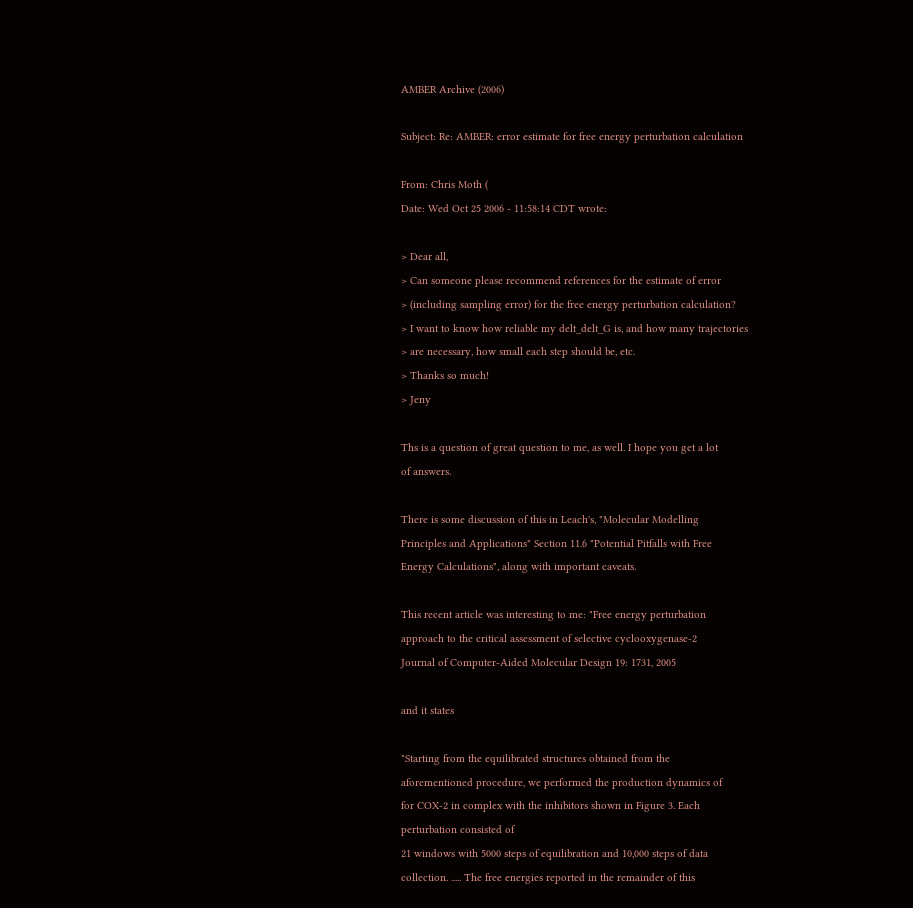AMBER Archive (2006)

Subject: Re: AMBER: error estimate for free energy perturbation calculation

From: Chris Moth (
Date: Wed Oct 25 2006 - 11:58:14 CDT wrote:

> Dear all,
> Can someone please recommend references for the estimate of error
> (including sampling error) for the free energy perturbation calculation?
> I want to know how reliable my delt_delt_G is, and how many trajectories
> are necessary, how small each step should be, etc.
> Thanks so much!
> Jeny

Ths is a question of great question to me, as well. I hope you get a lot
of answers.

There is some discussion of this in Leach's, "Molecular Modelling
Principles and Applications" Section 11.6 "Potential Pitfalls with Free
Energy Calculations", along with important caveats.

This recent article was interesting to me: "Free energy perturbation
approach to the critical assessment of selective cyclooxygenase-2
Journal of Computer-Aided Molecular Design 19: 1731, 2005

and it states

"Starting from the equilibrated structures obtained from the
aforementioned procedure, we performed the production dynamics of
for COX-2 in complex with the inhibitors shown in Figure 3. Each
perturbation consisted of
21 windows with 5000 steps of equilibration and 10,000 steps of data
collection. ..... The free energies reported in the remainder of this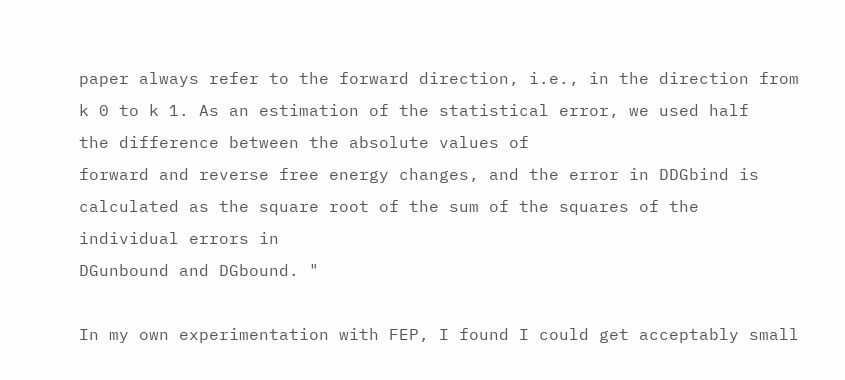paper always refer to the forward direction, i.e., in the direction from
k 0 to k 1. As an estimation of the statistical error, we used half
the difference between the absolute values of
forward and reverse free energy changes, and the error in DDGbind is
calculated as the square root of the sum of the squares of the
individual errors in
DGunbound and DGbound. "

In my own experimentation with FEP, I found I could get acceptably small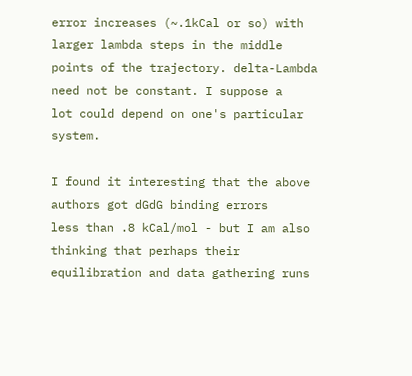error increases (~.1kCal or so) with larger lambda steps in the middle
points of the trajectory. delta-Lambda need not be constant. I suppose a
lot could depend on one's particular system.

I found it interesting that the above authors got dGdG binding errors
less than .8 kCal/mol - but I am also thinking that perhaps their
equilibration and data gathering runs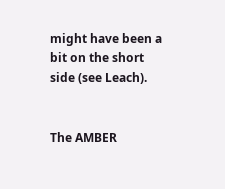might have been a bit on the short
side (see Leach).


The AMBER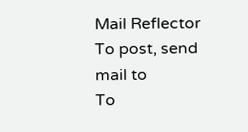Mail Reflector
To post, send mail to
To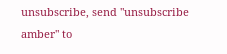unsubscribe, send "unsubscribe amber" to